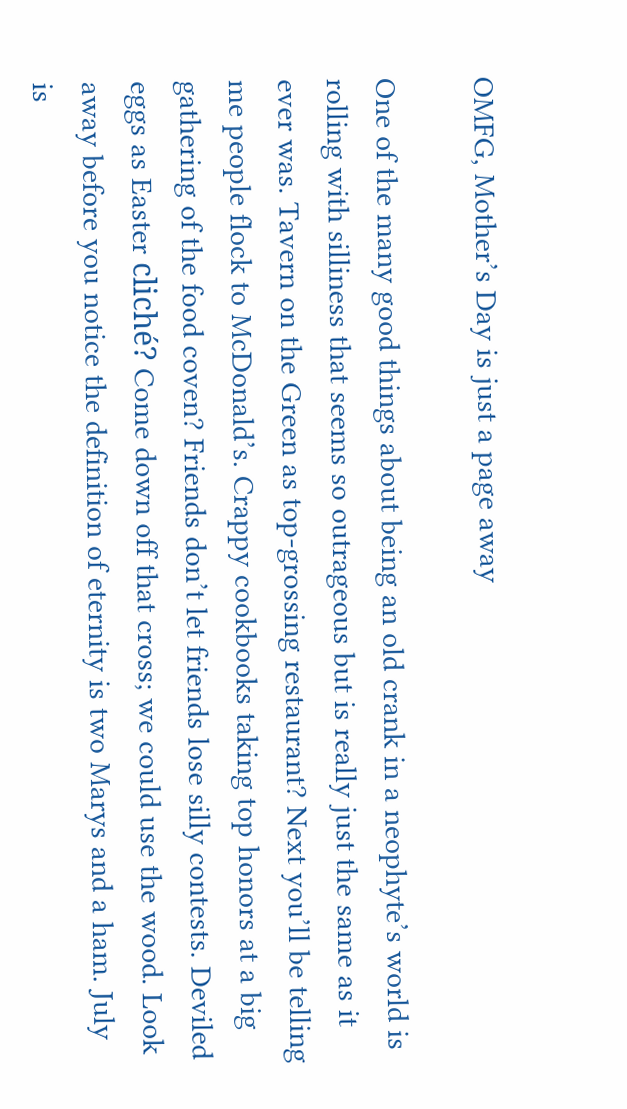OMFG, Mother’s Day is just a page away

One of the many good things about being an old crank in a neophyte’s world is rolling with silliness that seems so outrageous but is really just the same as it ever was. Tavern on the Green as top-grossing restaurant? Next you’ll be telling me people flock to McDonald’s. Crappy cookbooks taking top honors at a big gathering of the food coven? Friends don’t let friends lose silly contests. Deviled eggs as Easter cliché? Come down off that cross; we could use the wood. Look away before you notice the definition of eternity is two Marys and a ham. July is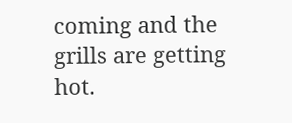coming and the grills are getting hot.